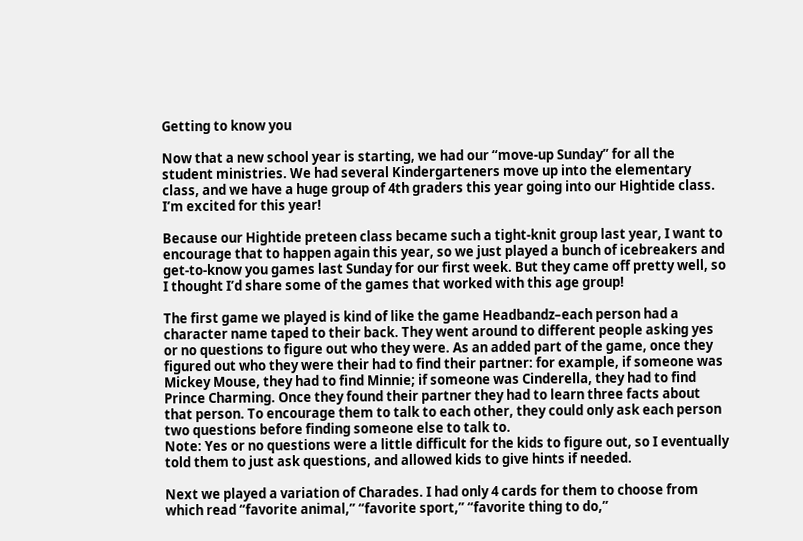Getting to know you

Now that a new school year is starting, we had our “move-up Sunday” for all the student ministries. We had several Kindergarteners move up into the elementary class, and we have a huge group of 4th graders this year going into our Hightide class. I’m excited for this year!

Because our Hightide preteen class became such a tight-knit group last year, I want to encourage that to happen again this year, so we just played a bunch of icebreakers and get-to-know you games last Sunday for our first week. But they came off pretty well, so I thought I’d share some of the games that worked with this age group!

The first game we played is kind of like the game Headbandz–each person had a character name taped to their back. They went around to different people asking yes or no questions to figure out who they were. As an added part of the game, once they figured out who they were their had to find their partner: for example, if someone was Mickey Mouse, they had to find Minnie; if someone was Cinderella, they had to find Prince Charming. Once they found their partner they had to learn three facts about that person. To encourage them to talk to each other, they could only ask each person two questions before finding someone else to talk to.
Note: Yes or no questions were a little difficult for the kids to figure out, so I eventually told them to just ask questions, and allowed kids to give hints if needed.

Next we played a variation of Charades. I had only 4 cards for them to choose from which read “favorite animal,” “favorite sport,” “favorite thing to do,”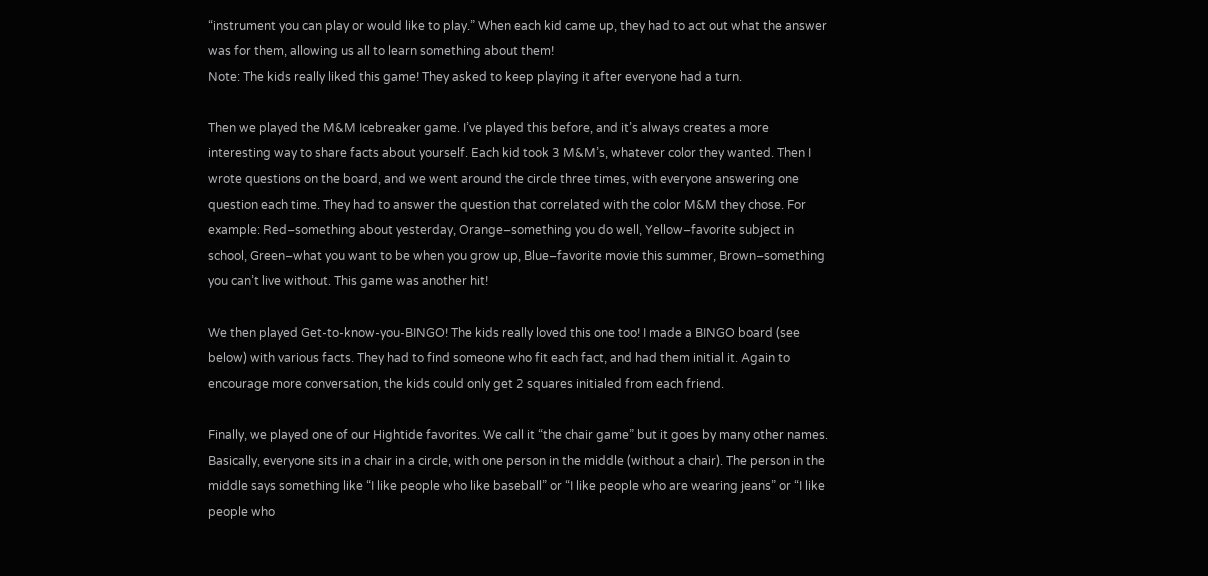“instrument you can play or would like to play.” When each kid came up, they had to act out what the answer was for them, allowing us all to learn something about them!
Note: The kids really liked this game! They asked to keep playing it after everyone had a turn.

Then we played the M&M Icebreaker game. I’ve played this before, and it’s always creates a more interesting way to share facts about yourself. Each kid took 3 M&M’s, whatever color they wanted. Then I wrote questions on the board, and we went around the circle three times, with everyone answering one question each time. They had to answer the question that correlated with the color M&M they chose. For example: Red–something about yesterday, Orange–something you do well, Yellow–favorite subject in school, Green–what you want to be when you grow up, Blue–favorite movie this summer, Brown–something you can’t live without. This game was another hit!

We then played Get-to-know-you-BINGO! The kids really loved this one too! I made a BINGO board (see below) with various facts. They had to find someone who fit each fact, and had them initial it. Again to encourage more conversation, the kids could only get 2 squares initialed from each friend.

Finally, we played one of our Hightide favorites. We call it “the chair game” but it goes by many other names. Basically, everyone sits in a chair in a circle, with one person in the middle (without a chair). The person in the middle says something like “I like people who like baseball” or “I like people who are wearing jeans” or “I like people who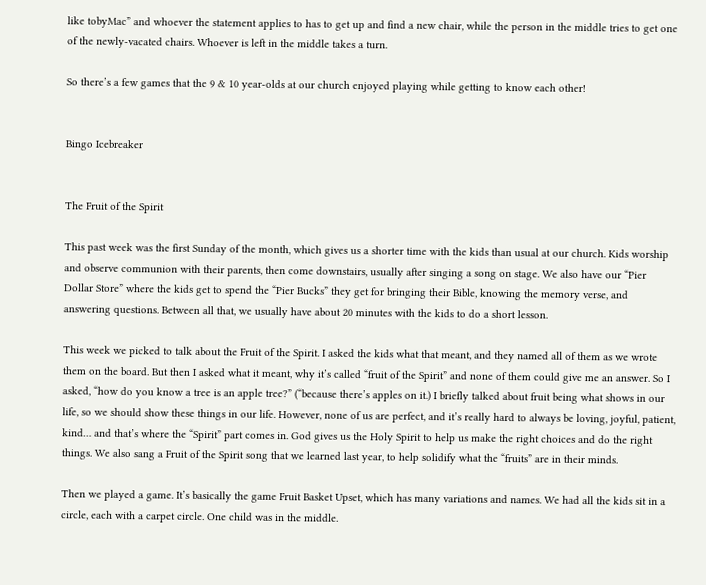like tobyMac” and whoever the statement applies to has to get up and find a new chair, while the person in the middle tries to get one of the newly-vacated chairs. Whoever is left in the middle takes a turn.

So there’s a few games that the 9 & 10 year-olds at our church enjoyed playing while getting to know each other!


Bingo Icebreaker


The Fruit of the Spirit

This past week was the first Sunday of the month, which gives us a shorter time with the kids than usual at our church. Kids worship and observe communion with their parents, then come downstairs, usually after singing a song on stage. We also have our “Pier Dollar Store” where the kids get to spend the “Pier Bucks” they get for bringing their Bible, knowing the memory verse, and answering questions. Between all that, we usually have about 20 minutes with the kids to do a short lesson.

This week we picked to talk about the Fruit of the Spirit. I asked the kids what that meant, and they named all of them as we wrote them on the board. But then I asked what it meant, why it’s called “fruit of the Spirit” and none of them could give me an answer. So I asked, “how do you know a tree is an apple tree?” (“because there’s apples on it.) I briefly talked about fruit being what shows in our life, so we should show these things in our life. However, none of us are perfect, and it’s really hard to always be loving, joyful, patient, kind… and that’s where the “Spirit” part comes in. God gives us the Holy Spirit to help us make the right choices and do the right things. We also sang a Fruit of the Spirit song that we learned last year, to help solidify what the “fruits” are in their minds.

Then we played a game. It’s basically the game Fruit Basket Upset, which has many variations and names. We had all the kids sit in a circle, each with a carpet circle. One child was in the middle.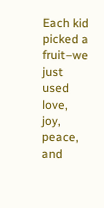Each kid picked a fruit–we just used love, joy, peace, and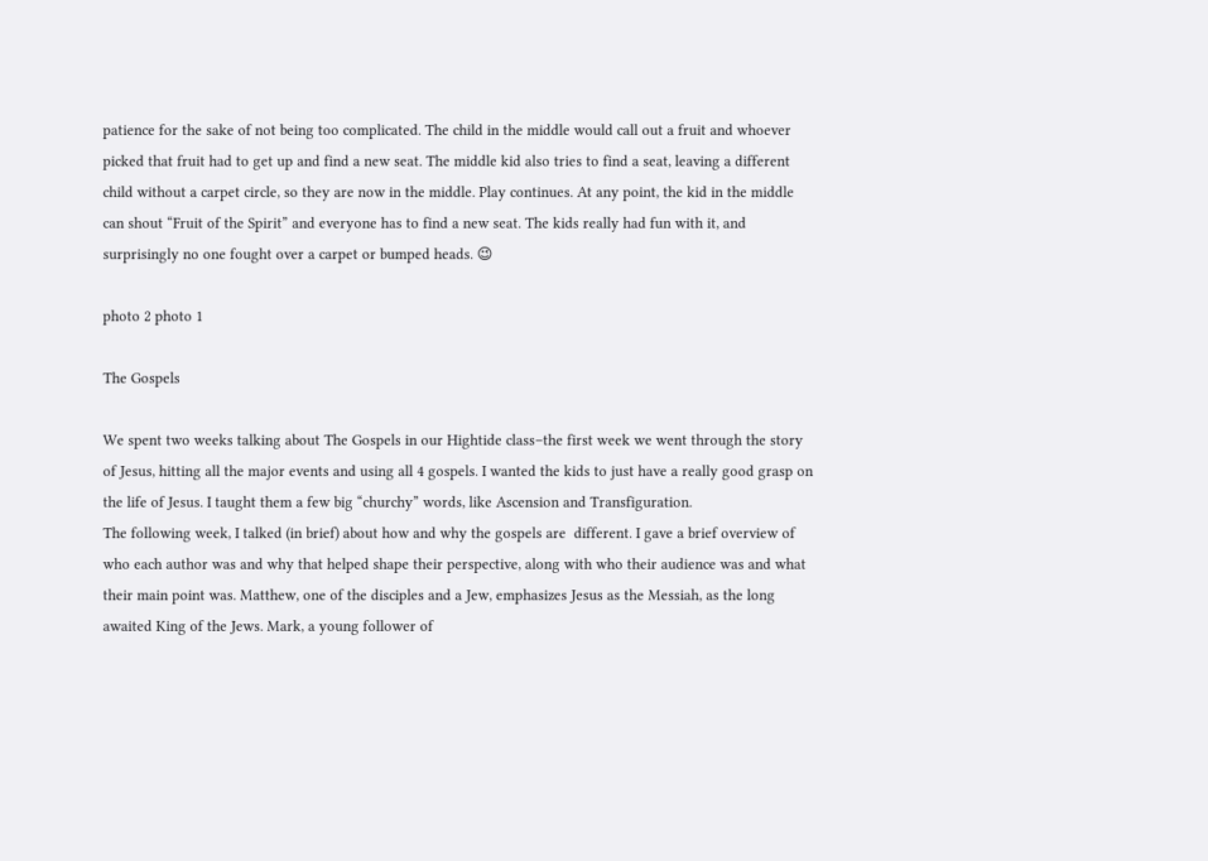patience for the sake of not being too complicated. The child in the middle would call out a fruit and whoever picked that fruit had to get up and find a new seat. The middle kid also tries to find a seat, leaving a different child without a carpet circle, so they are now in the middle. Play continues. At any point, the kid in the middle can shout “Fruit of the Spirit” and everyone has to find a new seat. The kids really had fun with it, and surprisingly no one fought over a carpet or bumped heads. 😉

photo 2 photo 1

The Gospels

We spent two weeks talking about The Gospels in our Hightide class–the first week we went through the story of Jesus, hitting all the major events and using all 4 gospels. I wanted the kids to just have a really good grasp on the life of Jesus. I taught them a few big “churchy” words, like Ascension and Transfiguration.
The following week, I talked (in brief) about how and why the gospels are  different. I gave a brief overview of who each author was and why that helped shape their perspective, along with who their audience was and what their main point was. Matthew, one of the disciples and a Jew, emphasizes Jesus as the Messiah, as the long awaited King of the Jews. Mark, a young follower of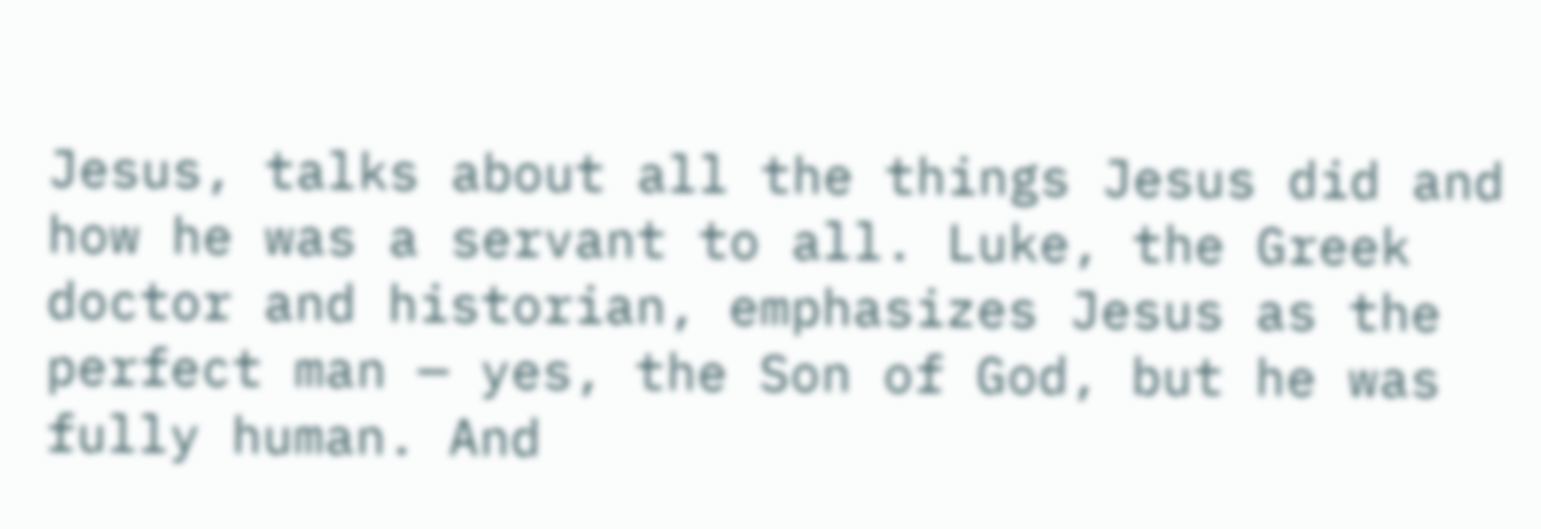Jesus, talks about all the things Jesus did and how he was a servant to all. Luke, the Greek doctor and historian, emphasizes Jesus as the perfect man — yes, the Son of God, but he was fully human. And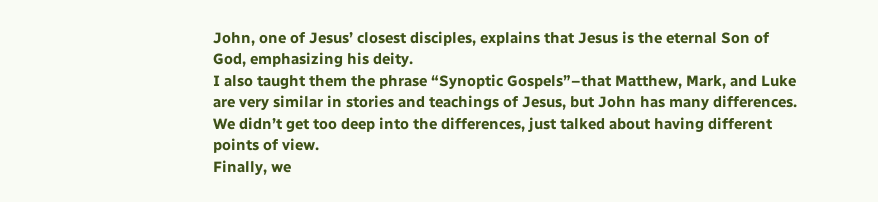John, one of Jesus’ closest disciples, explains that Jesus is the eternal Son of God, emphasizing his deity.
I also taught them the phrase “Synoptic Gospels”–that Matthew, Mark, and Luke are very similar in stories and teachings of Jesus, but John has many differences. We didn’t get too deep into the differences, just talked about having different points of view.
Finally, we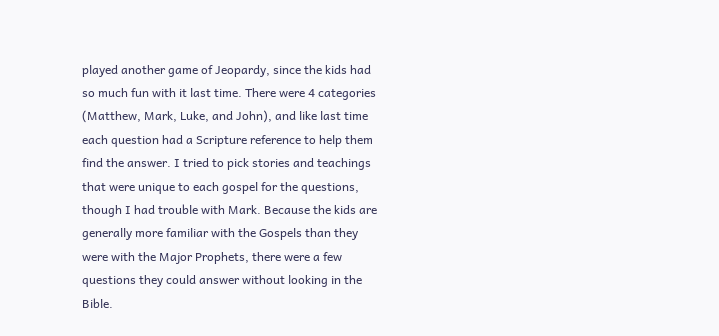played another game of Jeopardy, since the kids had so much fun with it last time. There were 4 categories (Matthew, Mark, Luke, and John), and like last time each question had a Scripture reference to help them find the answer. I tried to pick stories and teachings that were unique to each gospel for the questions, though I had trouble with Mark. Because the kids are generally more familiar with the Gospels than they were with the Major Prophets, there were a few questions they could answer without looking in the Bible.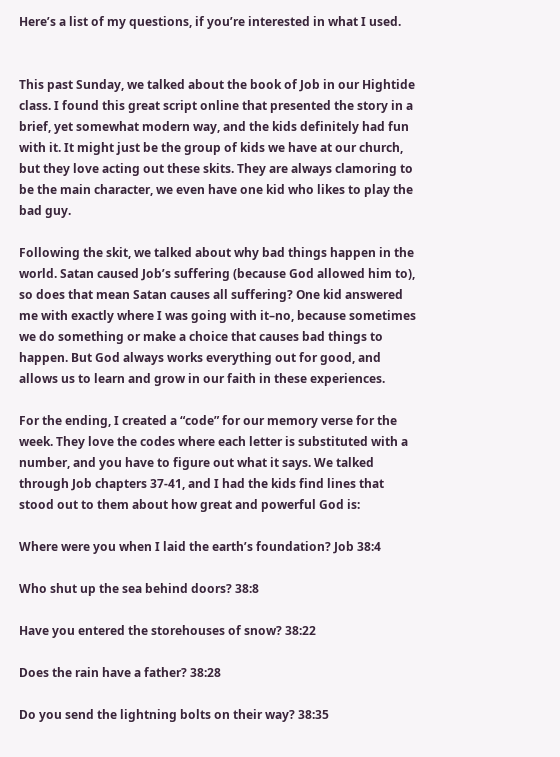Here’s a list of my questions, if you’re interested in what I used.


This past Sunday, we talked about the book of Job in our Hightide class. I found this great script online that presented the story in a brief, yet somewhat modern way, and the kids definitely had fun with it. It might just be the group of kids we have at our church, but they love acting out these skits. They are always clamoring to be the main character, we even have one kid who likes to play the bad guy.

Following the skit, we talked about why bad things happen in the world. Satan caused Job’s suffering (because God allowed him to), so does that mean Satan causes all suffering? One kid answered me with exactly where I was going with it–no, because sometimes we do something or make a choice that causes bad things to happen. But God always works everything out for good, and allows us to learn and grow in our faith in these experiences.

For the ending, I created a “code” for our memory verse for the week. They love the codes where each letter is substituted with a number, and you have to figure out what it says. We talked through Job chapters 37-41, and I had the kids find lines that stood out to them about how great and powerful God is:

Where were you when I laid the earth’s foundation? Job 38:4

Who shut up the sea behind doors? 38:8

Have you entered the storehouses of snow? 38:22

Does the rain have a father? 38:28

Do you send the lightning bolts on their way? 38:35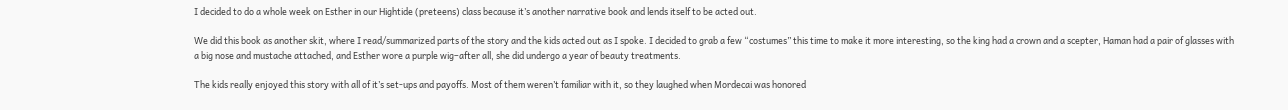I decided to do a whole week on Esther in our Hightide (preteens) class because it’s another narrative book and lends itself to be acted out.

We did this book as another skit, where I read/summarized parts of the story and the kids acted out as I spoke. I decided to grab a few “costumes” this time to make it more interesting, so the king had a crown and a scepter, Haman had a pair of glasses with a big nose and mustache attached, and Esther wore a purple wig–after all, she did undergo a year of beauty treatments.

The kids really enjoyed this story with all of it’s set-ups and payoffs. Most of them weren’t familiar with it, so they laughed when Mordecai was honored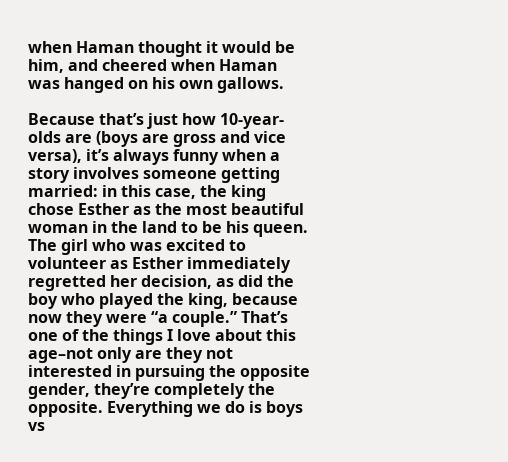when Haman thought it would be him, and cheered when Haman was hanged on his own gallows.

Because that’s just how 10-year-olds are (boys are gross and vice versa), it’s always funny when a story involves someone getting married: in this case, the king chose Esther as the most beautiful woman in the land to be his queen. The girl who was excited to volunteer as Esther immediately regretted her decision, as did the boy who played the king, because now they were “a couple.” That’s one of the things I love about this age–not only are they not interested in pursuing the opposite gender, they’re completely the opposite. Everything we do is boys vs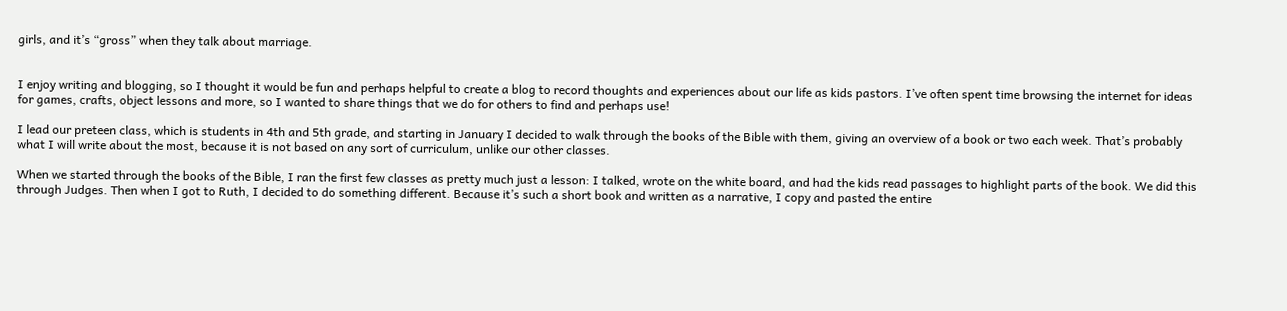girls, and it’s “gross” when they talk about marriage.


I enjoy writing and blogging, so I thought it would be fun and perhaps helpful to create a blog to record thoughts and experiences about our life as kids pastors. I’ve often spent time browsing the internet for ideas for games, crafts, object lessons and more, so I wanted to share things that we do for others to find and perhaps use!

I lead our preteen class, which is students in 4th and 5th grade, and starting in January I decided to walk through the books of the Bible with them, giving an overview of a book or two each week. That’s probably what I will write about the most, because it is not based on any sort of curriculum, unlike our other classes.

When we started through the books of the Bible, I ran the first few classes as pretty much just a lesson: I talked, wrote on the white board, and had the kids read passages to highlight parts of the book. We did this through Judges. Then when I got to Ruth, I decided to do something different. Because it’s such a short book and written as a narrative, I copy and pasted the entire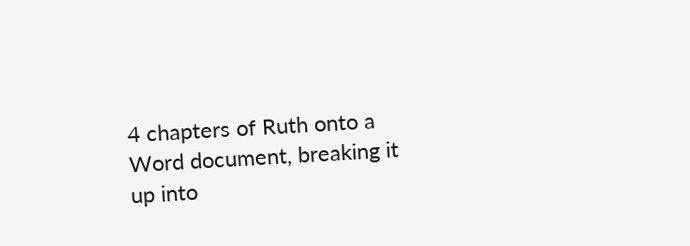4 chapters of Ruth onto a Word document, breaking it up into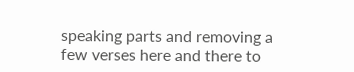speaking parts and removing a few verses here and there to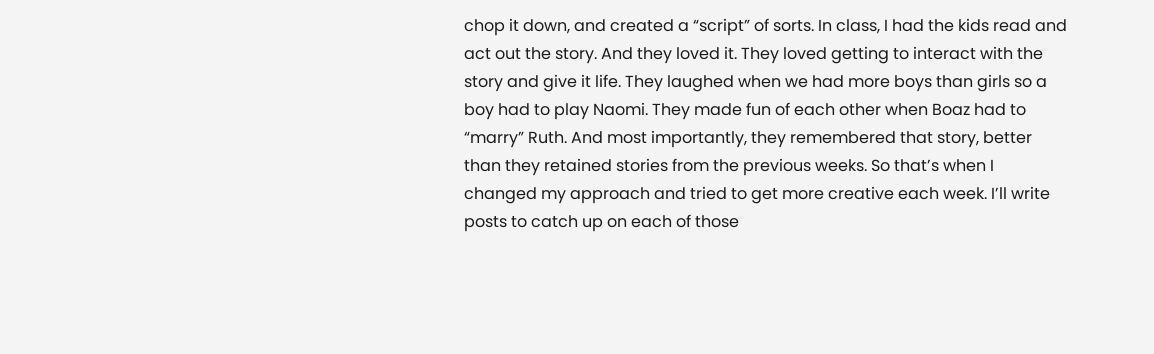chop it down, and created a “script” of sorts. In class, I had the kids read and act out the story. And they loved it. They loved getting to interact with the story and give it life. They laughed when we had more boys than girls so a boy had to play Naomi. They made fun of each other when Boaz had to “marry” Ruth. And most importantly, they remembered that story, better than they retained stories from the previous weeks. So that’s when I changed my approach and tried to get more creative each week. I’ll write posts to catch up on each of those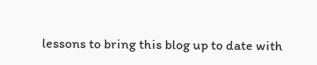lessons to bring this blog up to date with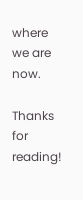where we are now.

Thanks for reading!